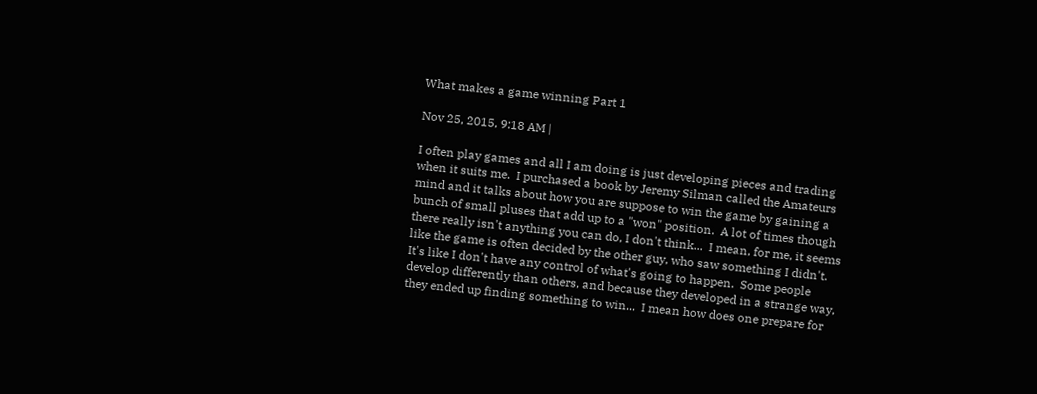What makes a game winning Part 1

Nov 25, 2015, 9:18 AM |

I often play games and all I am doing is just developing pieces and trading when it suits me.  I purchased a book by Jeremy Silman called the Amateurs mind and it talks about how you are suppose to win the game by gaining a bunch of small pluses that add up to a "won" position.  A lot of times though there really isn't anything you can do, I don't think...  I mean, for me, it seems like the game is often decided by the other guy, who saw something I didn't.  It's like I don't have any control of what's going to happen.  Some people develop differently than others, and because they developed in a strange way, they ended up finding something to win...  I mean how does one prepare for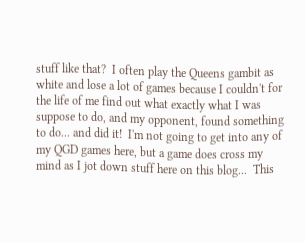stuff like that?  I often play the Queens gambit as white and lose a lot of games because I couldn't for the life of me find out what exactly what I was suppose to do, and my opponent, found something to do... and did it!  I'm not going to get into any of my QGD games here, but a game does cross my mind as I jot down stuff here on this blog...  This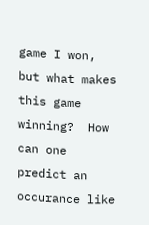game I won, but what makes this game winning?  How can one predict an occurance like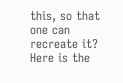this, so that one can recreate it?  Here is the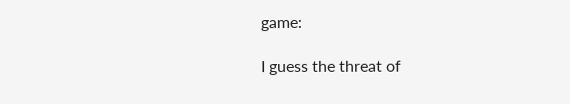game:

I guess the threat of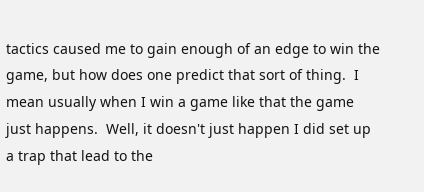tactics caused me to gain enough of an edge to win the game, but how does one predict that sort of thing.  I mean usually when I win a game like that the game just happens.  Well, it doesn't just happen I did set up a trap that lead to the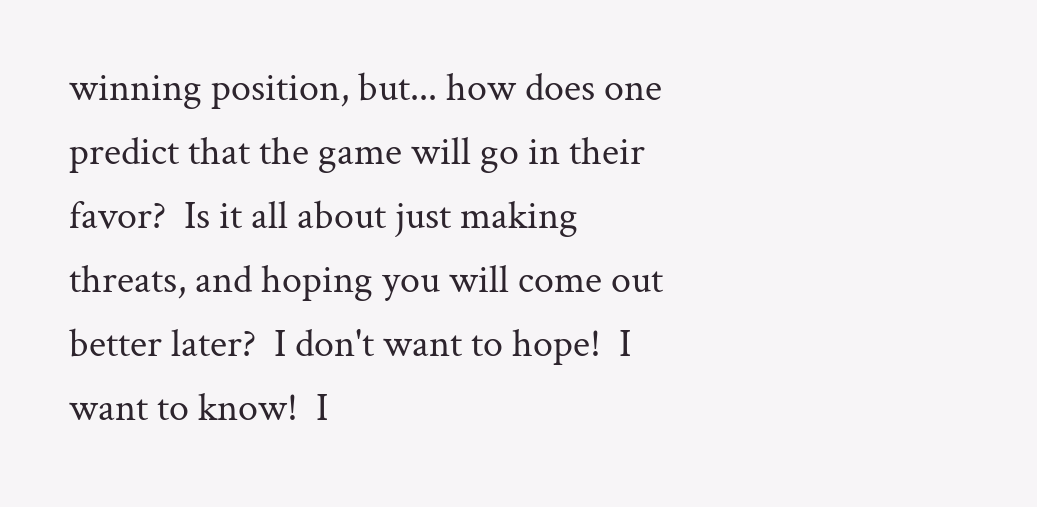winning position, but... how does one predict that the game will go in their favor?  Is it all about just making threats, and hoping you will come out better later?  I don't want to hope!  I want to know!  I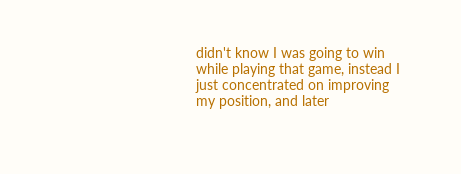didn't know I was going to win while playing that game, instead I just concentrated on improving my position, and later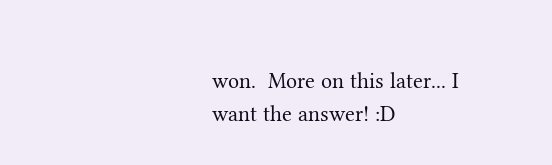won.  More on this later... I want the answer! :D